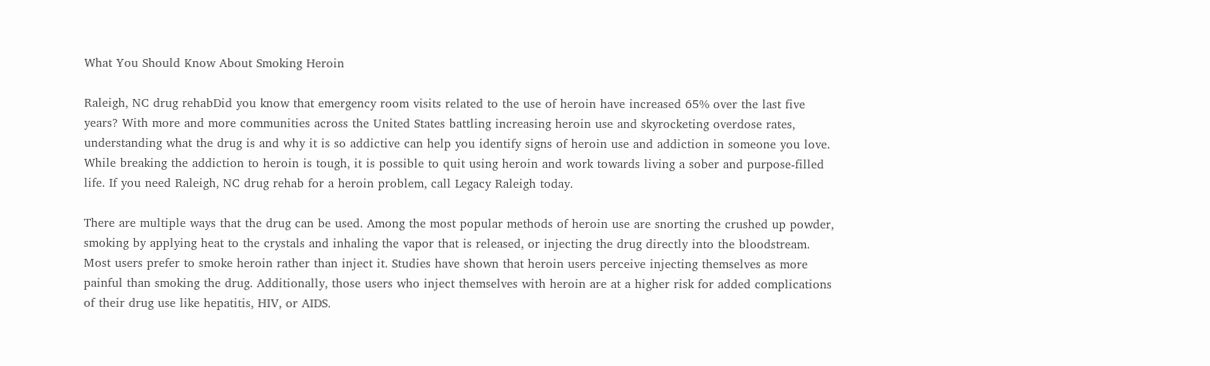What You Should Know About Smoking Heroin

Raleigh, NC drug rehabDid you know that emergency room visits related to the use of heroin have increased 65% over the last five years? With more and more communities across the United States battling increasing heroin use and skyrocketing overdose rates, understanding what the drug is and why it is so addictive can help you identify signs of heroin use and addiction in someone you love. While breaking the addiction to heroin is tough, it is possible to quit using heroin and work towards living a sober and purpose-filled life. If you need Raleigh, NC drug rehab for a heroin problem, call Legacy Raleigh today.

There are multiple ways that the drug can be used. Among the most popular methods of heroin use are snorting the crushed up powder, smoking by applying heat to the crystals and inhaling the vapor that is released, or injecting the drug directly into the bloodstream. Most users prefer to smoke heroin rather than inject it. Studies have shown that heroin users perceive injecting themselves as more painful than smoking the drug. Additionally, those users who inject themselves with heroin are at a higher risk for added complications of their drug use like hepatitis, HIV, or AIDS.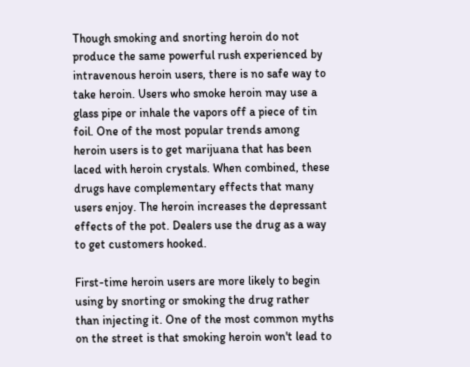Though smoking and snorting heroin do not produce the same powerful rush experienced by intravenous heroin users, there is no safe way to take heroin. Users who smoke heroin may use a glass pipe or inhale the vapors off a piece of tin foil. One of the most popular trends among heroin users is to get marijuana that has been laced with heroin crystals. When combined, these drugs have complementary effects that many users enjoy. The heroin increases the depressant effects of the pot. Dealers use the drug as a way to get customers hooked.

First-time heroin users are more likely to begin using by snorting or smoking the drug rather than injecting it. One of the most common myths on the street is that smoking heroin won't lead to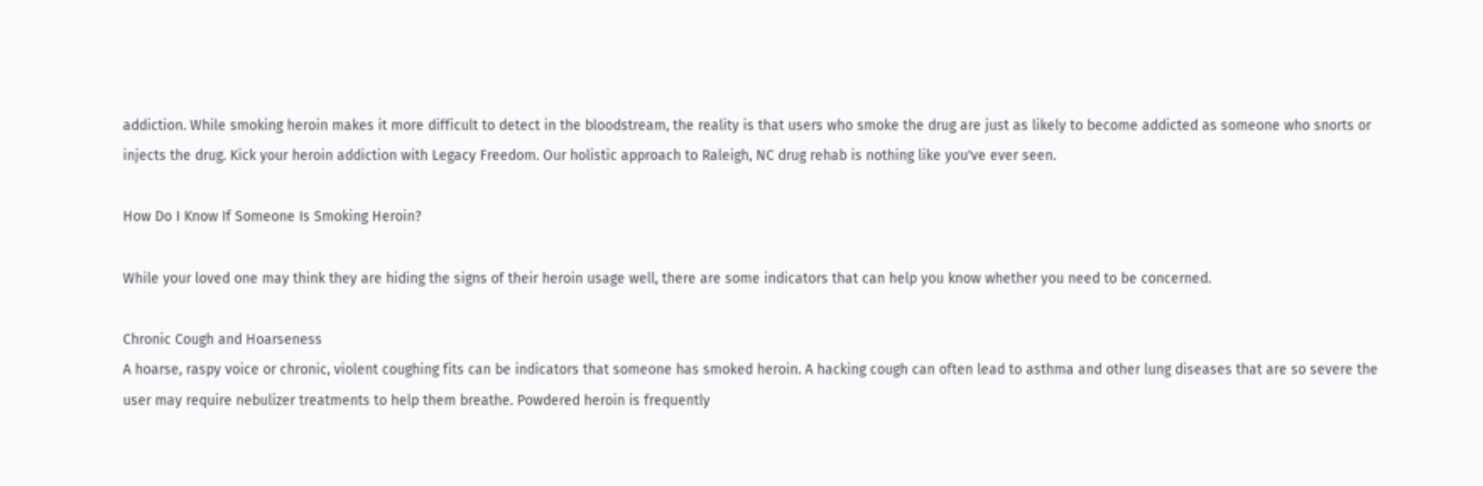addiction. While smoking heroin makes it more difficult to detect in the bloodstream, the reality is that users who smoke the drug are just as likely to become addicted as someone who snorts or injects the drug. Kick your heroin addiction with Legacy Freedom. Our holistic approach to Raleigh, NC drug rehab is nothing like you've ever seen.

How Do I Know If Someone Is Smoking Heroin?

While your loved one may think they are hiding the signs of their heroin usage well, there are some indicators that can help you know whether you need to be concerned.

Chronic Cough and Hoarseness
A hoarse, raspy voice or chronic, violent coughing fits can be indicators that someone has smoked heroin. A hacking cough can often lead to asthma and other lung diseases that are so severe the user may require nebulizer treatments to help them breathe. Powdered heroin is frequently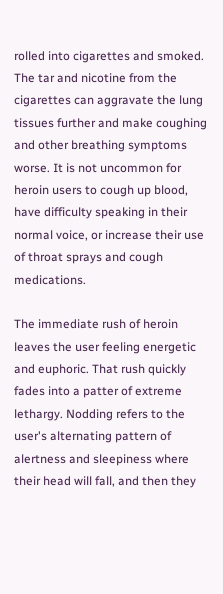rolled into cigarettes and smoked. The tar and nicotine from the cigarettes can aggravate the lung tissues further and make coughing and other breathing symptoms worse. It is not uncommon for heroin users to cough up blood, have difficulty speaking in their normal voice, or increase their use of throat sprays and cough medications.

The immediate rush of heroin leaves the user feeling energetic and euphoric. That rush quickly fades into a patter of extreme lethargy. Nodding refers to the user's alternating pattern of alertness and sleepiness where their head will fall, and then they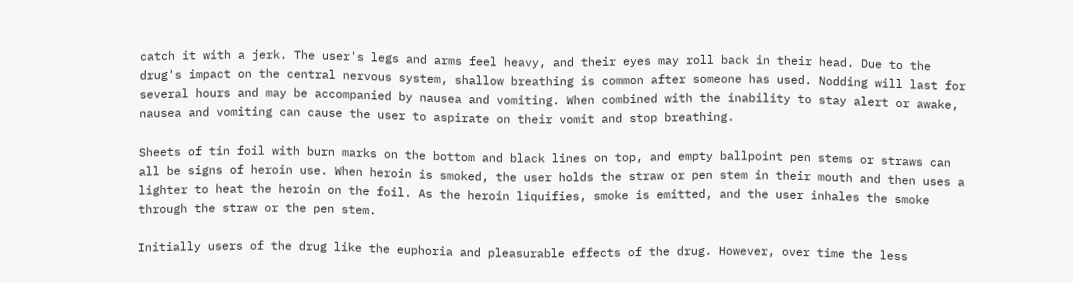catch it with a jerk. The user's legs and arms feel heavy, and their eyes may roll back in their head. Due to the drug's impact on the central nervous system, shallow breathing is common after someone has used. Nodding will last for several hours and may be accompanied by nausea and vomiting. When combined with the inability to stay alert or awake, nausea and vomiting can cause the user to aspirate on their vomit and stop breathing.

Sheets of tin foil with burn marks on the bottom and black lines on top, and empty ballpoint pen stems or straws can all be signs of heroin use. When heroin is smoked, the user holds the straw or pen stem in their mouth and then uses a lighter to heat the heroin on the foil. As the heroin liquifies, smoke is emitted, and the user inhales the smoke through the straw or the pen stem.

Initially users of the drug like the euphoria and pleasurable effects of the drug. However, over time the less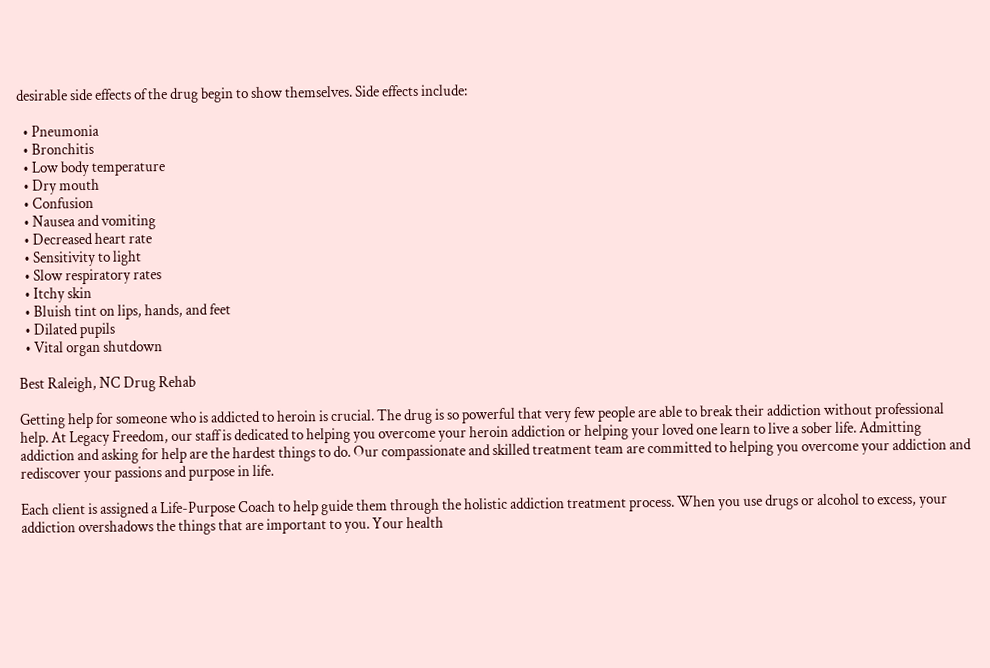desirable side effects of the drug begin to show themselves. Side effects include:

  • Pneumonia
  • Bronchitis
  • Low body temperature
  • Dry mouth
  • Confusion
  • Nausea and vomiting
  • Decreased heart rate
  • Sensitivity to light
  • Slow respiratory rates
  • Itchy skin
  • Bluish tint on lips, hands, and feet
  • Dilated pupils
  • Vital organ shutdown

Best Raleigh, NC Drug Rehab

Getting help for someone who is addicted to heroin is crucial. The drug is so powerful that very few people are able to break their addiction without professional help. At Legacy Freedom, our staff is dedicated to helping you overcome your heroin addiction or helping your loved one learn to live a sober life. Admitting addiction and asking for help are the hardest things to do. Our compassionate and skilled treatment team are committed to helping you overcome your addiction and rediscover your passions and purpose in life.

Each client is assigned a Life-Purpose Coach to help guide them through the holistic addiction treatment process. When you use drugs or alcohol to excess, your addiction overshadows the things that are important to you. Your health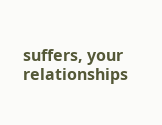suffers, your relationships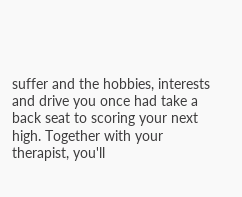suffer and the hobbies, interests and drive you once had take a back seat to scoring your next high. Together with your therapist, you'll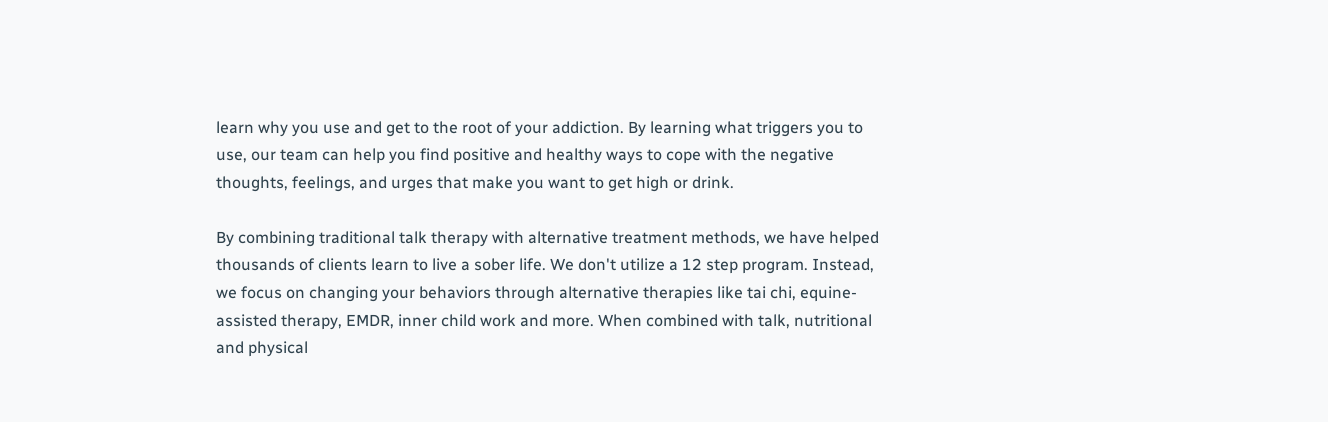learn why you use and get to the root of your addiction. By learning what triggers you to use, our team can help you find positive and healthy ways to cope with the negative thoughts, feelings, and urges that make you want to get high or drink.

By combining traditional talk therapy with alternative treatment methods, we have helped thousands of clients learn to live a sober life. We don't utilize a 12 step program. Instead, we focus on changing your behaviors through alternative therapies like tai chi, equine-assisted therapy, EMDR, inner child work and more. When combined with talk, nutritional and physical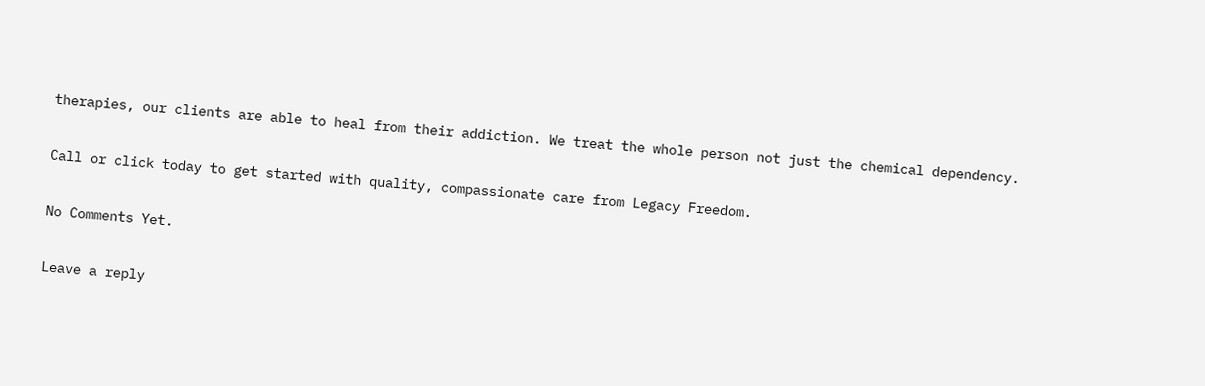therapies, our clients are able to heal from their addiction. We treat the whole person not just the chemical dependency.

Call or click today to get started with quality, compassionate care from Legacy Freedom.

No Comments Yet.

Leave a reply